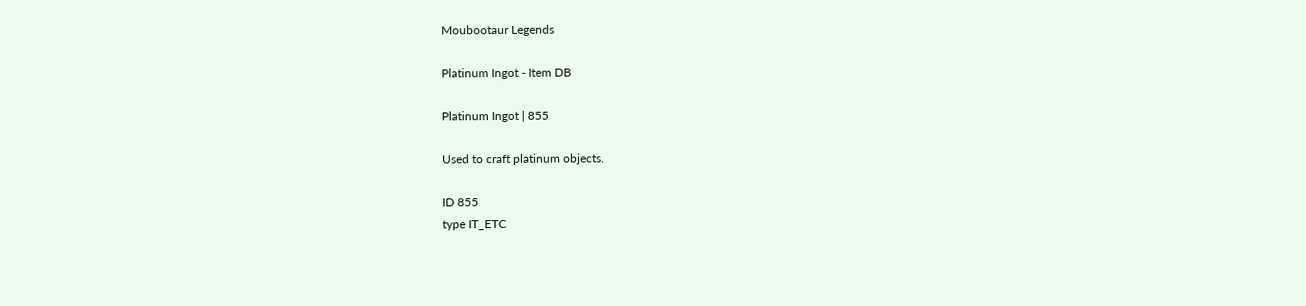Moubootaur Legends

Platinum Ingot - Item DB

Platinum Ingot | 855

Used to craft platinum objects.

ID 855
type IT_ETC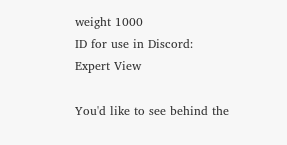weight 1000
ID for use in Discord:
Expert View

You'd like to see behind the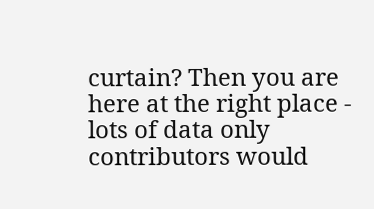curtain? Then you are here at the right place - lots of data only contributors would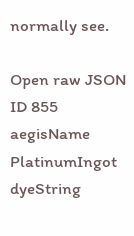normally see.

Open raw JSON
ID 855
aegisName PlatinumIngot
dyeString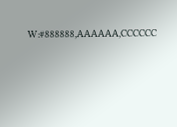W:#888888,AAAAAA,CCCCCC